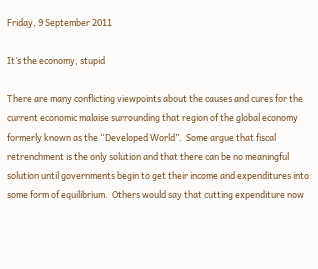Friday, 9 September 2011

It’s the economy, stupid

There are many conflicting viewpoints about the causes and cures for the current economic malaise surrounding that region of the global economy formerly known as the “Developed World”.  Some argue that fiscal retrenchment is the only solution and that there can be no meaningful solution until governments begin to get their income and expenditures into some form of equilibrium.  Others would say that cutting expenditure now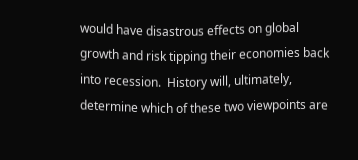would have disastrous effects on global growth and risk tipping their economies back into recession.  History will, ultimately, determine which of these two viewpoints are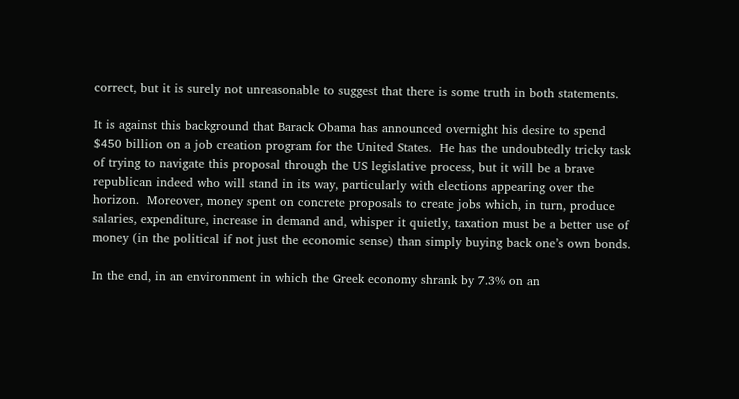correct, but it is surely not unreasonable to suggest that there is some truth in both statements.

It is against this background that Barack Obama has announced overnight his desire to spend $450 billion on a job creation program for the United States.  He has the undoubtedly tricky task of trying to navigate this proposal through the US legislative process, but it will be a brave republican indeed who will stand in its way, particularly with elections appearing over the horizon.  Moreover, money spent on concrete proposals to create jobs which, in turn, produce salaries, expenditure, increase in demand and, whisper it quietly, taxation must be a better use of money (in the political if not just the economic sense) than simply buying back one’s own bonds.

In the end, in an environment in which the Greek economy shrank by 7.3% on an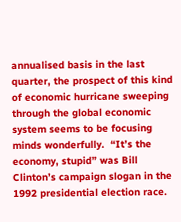annualised basis in the last quarter, the prospect of this kind of economic hurricane sweeping through the global economic system seems to be focusing minds wonderfully.  “It’s the economy, stupid” was Bill Clinton’s campaign slogan in the 1992 presidential election race.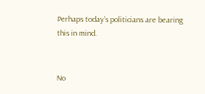Perhaps today’s politicians are bearing this in mind.


No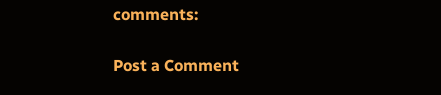comments:

Post a Comment